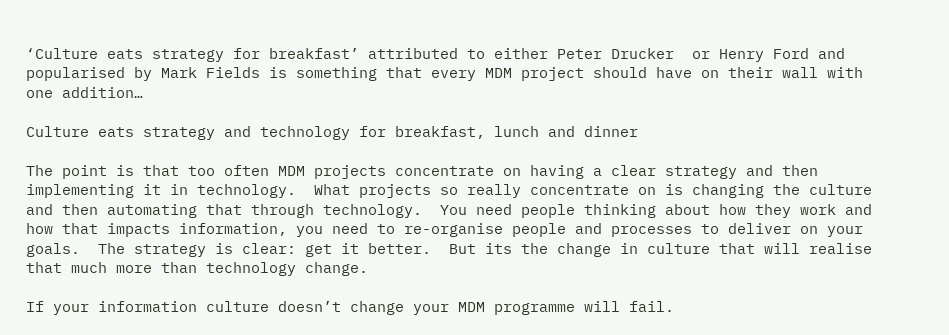‘Culture eats strategy for breakfast’ attributed to either Peter Drucker  or Henry Ford and popularised by Mark Fields is something that every MDM project should have on their wall with one addition…

Culture eats strategy and technology for breakfast, lunch and dinner

The point is that too often MDM projects concentrate on having a clear strategy and then implementing it in technology.  What projects so really concentrate on is changing the culture and then automating that through technology.  You need people thinking about how they work and how that impacts information, you need to re-organise people and processes to deliver on your goals.  The strategy is clear: get it better.  But its the change in culture that will realise that much more than technology change.

If your information culture doesn’t change your MDM programme will fail.